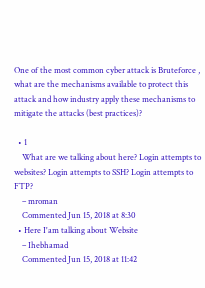One of the most common cyber attack is Bruteforce , what are the mechanisms available to protect this attack and how industry apply these mechanisms to mitigate the attacks (best practices)?

  • 1
    What are we talking about here? Login attempts to websites? Login attempts to SSH? Login attempts to FTP?
    – mroman
    Commented Jun 15, 2018 at 8:30
  • Here I'am talking about Website
    – Ihebhamad
    Commented Jun 15, 2018 at 11:42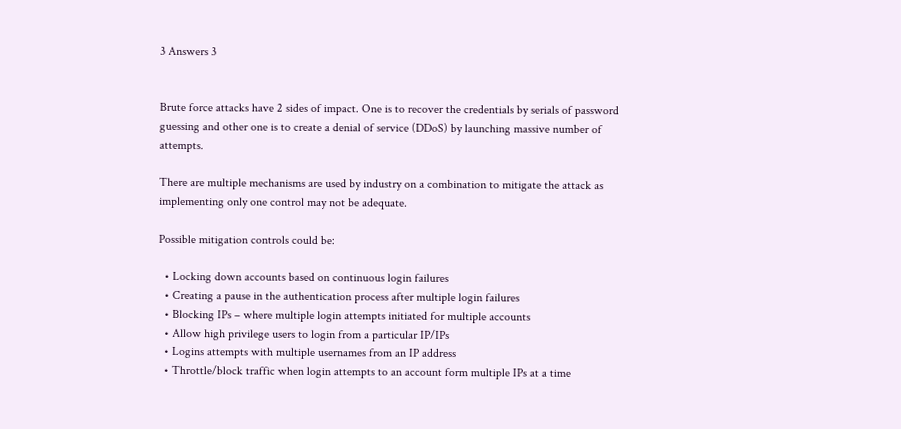3 Answers 3


Brute force attacks have 2 sides of impact. One is to recover the credentials by serials of password guessing and other one is to create a denial of service (DDoS) by launching massive number of attempts.

There are multiple mechanisms are used by industry on a combination to mitigate the attack as implementing only one control may not be adequate.

Possible mitigation controls could be:

  • Locking down accounts based on continuous login failures
  • Creating a pause in the authentication process after multiple login failures
  • Blocking IPs – where multiple login attempts initiated for multiple accounts
  • Allow high privilege users to login from a particular IP/IPs
  • Logins attempts with multiple usernames from an IP address
  • Throttle/block traffic when login attempts to an account form multiple IPs at a time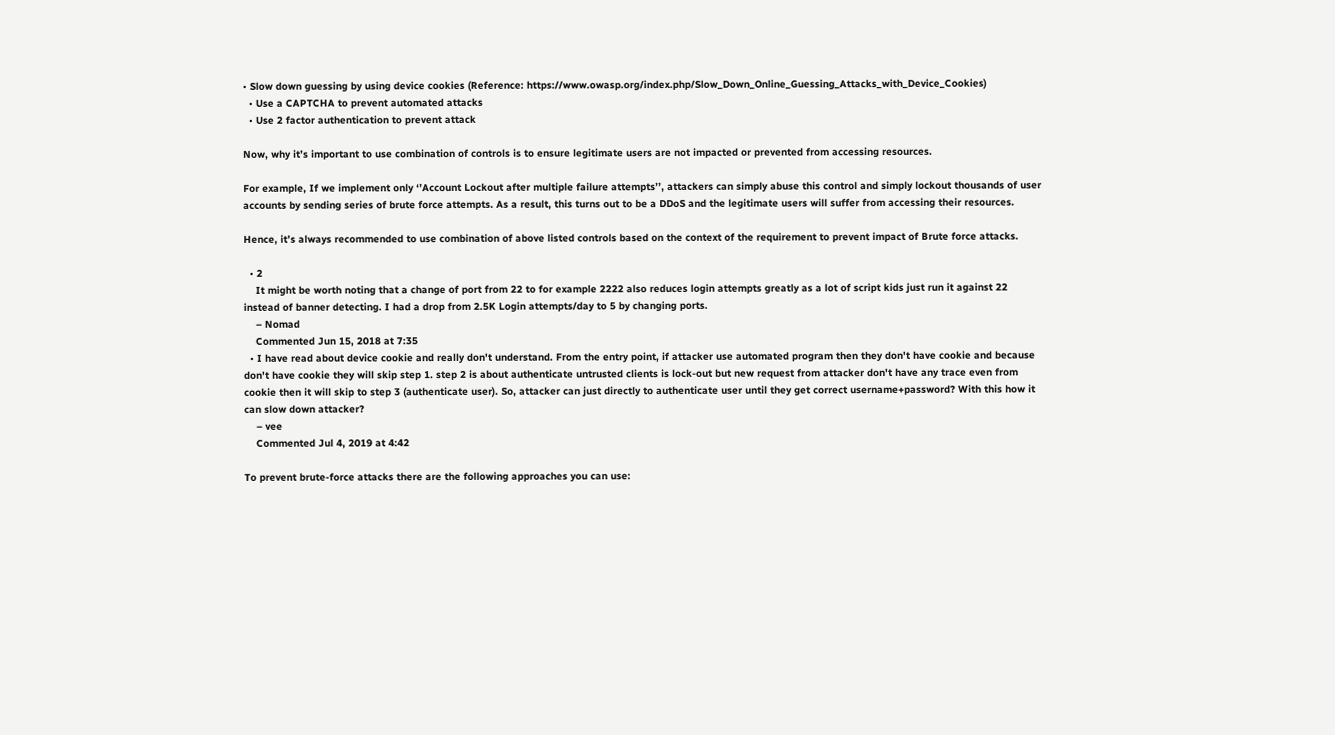• Slow down guessing by using device cookies (Reference: https://www.owasp.org/index.php/Slow_Down_Online_Guessing_Attacks_with_Device_Cookies)
  • Use a CAPTCHA to prevent automated attacks
  • Use 2 factor authentication to prevent attack

Now, why it’s important to use combination of controls is to ensure legitimate users are not impacted or prevented from accessing resources.

For example, If we implement only ‘’Account Lockout after multiple failure attempts’’, attackers can simply abuse this control and simply lockout thousands of user accounts by sending series of brute force attempts. As a result, this turns out to be a DDoS and the legitimate users will suffer from accessing their resources.

Hence, it’s always recommended to use combination of above listed controls based on the context of the requirement to prevent impact of Brute force attacks.

  • 2
    It might be worth noting that a change of port from 22 to for example 2222 also reduces login attempts greatly as a lot of script kids just run it against 22 instead of banner detecting. I had a drop from 2.5K Login attempts/day to 5 by changing ports.
    – Nomad
    Commented Jun 15, 2018 at 7:35
  • I have read about device cookie and really don't understand. From the entry point, if attacker use automated program then they don't have cookie and because don't have cookie they will skip step 1. step 2 is about authenticate untrusted clients is lock-out but new request from attacker don't have any trace even from cookie then it will skip to step 3 (authenticate user). So, attacker can just directly to authenticate user until they get correct username+password? With this how it can slow down attacker?
    – vee
    Commented Jul 4, 2019 at 4:42

To prevent brute-force attacks there are the following approaches you can use: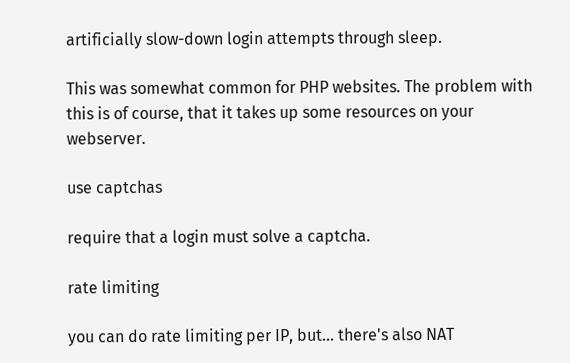artificially slow-down login attempts through sleep.

This was somewhat common for PHP websites. The problem with this is of course, that it takes up some resources on your webserver.

use captchas

require that a login must solve a captcha.

rate limiting

you can do rate limiting per IP, but... there's also NAT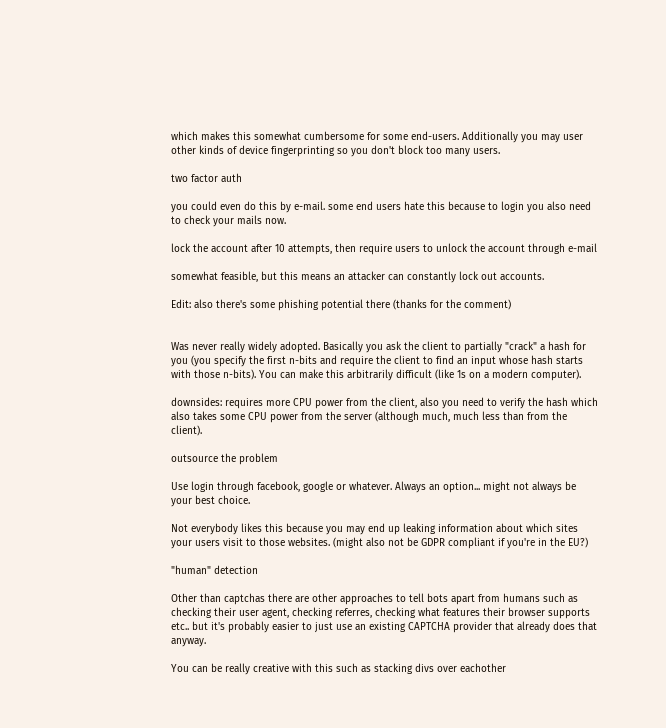which makes this somewhat cumbersome for some end-users. Additionally you may user other kinds of device fingerprinting so you don't block too many users.

two factor auth

you could even do this by e-mail. some end users hate this because to login you also need to check your mails now.

lock the account after 10 attempts, then require users to unlock the account through e-mail

somewhat feasible, but this means an attacker can constantly lock out accounts.

Edit: also there's some phishing potential there (thanks for the comment)


Was never really widely adopted. Basically you ask the client to partially "crack" a hash for you (you specify the first n-bits and require the client to find an input whose hash starts with those n-bits). You can make this arbitrarily difficult (like 1s on a modern computer).

downsides: requires more CPU power from the client, also you need to verify the hash which also takes some CPU power from the server (although much, much less than from the client).

outsource the problem

Use login through facebook, google or whatever. Always an option... might not always be your best choice.

Not everybody likes this because you may end up leaking information about which sites your users visit to those websites. (might also not be GDPR compliant if you're in the EU?)

"human" detection

Other than captchas there are other approaches to tell bots apart from humans such as checking their user agent, checking referres, checking what features their browser supports etc.. but it's probably easier to just use an existing CAPTCHA provider that already does that anyway.

You can be really creative with this such as stacking divs over eachother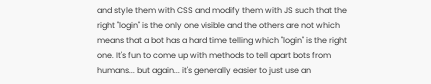and style them with CSS and modify them with JS such that the right "login" is the only one visible and the others are not which means that a bot has a hard time telling which "login" is the right one. It's fun to come up with methods to tell apart bots from humans... but again... it's generally easier to just use an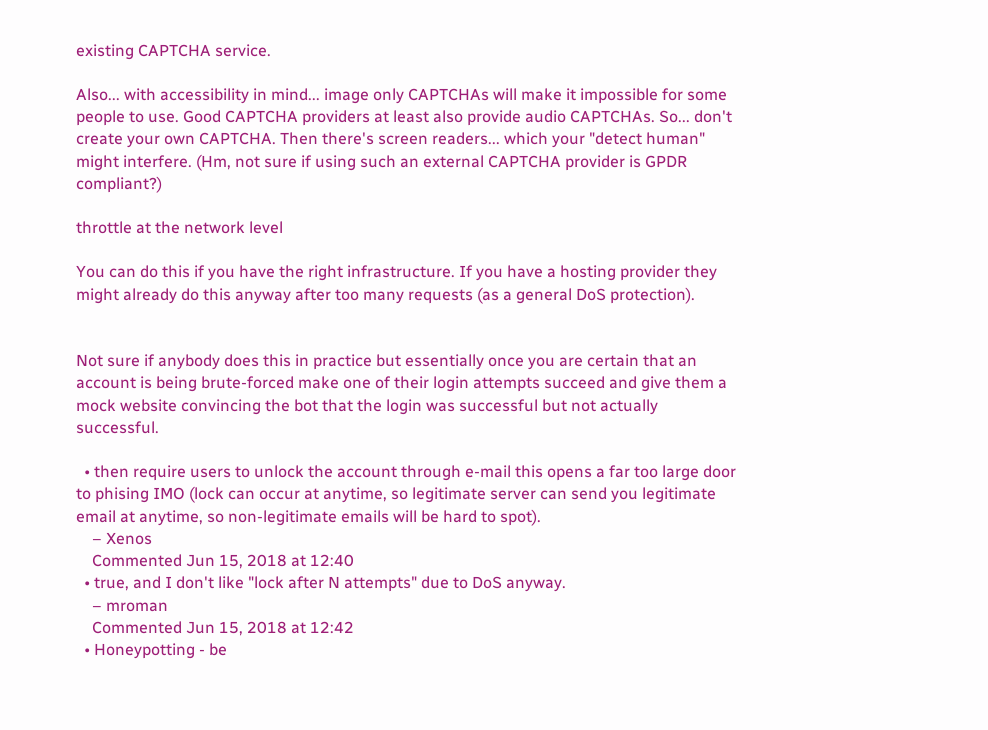existing CAPTCHA service.

Also... with accessibility in mind... image only CAPTCHAs will make it impossible for some people to use. Good CAPTCHA providers at least also provide audio CAPTCHAs. So... don't create your own CAPTCHA. Then there's screen readers... which your "detect human" might interfere. (Hm, not sure if using such an external CAPTCHA provider is GPDR compliant?)

throttle at the network level

You can do this if you have the right infrastructure. If you have a hosting provider they might already do this anyway after too many requests (as a general DoS protection).


Not sure if anybody does this in practice but essentially once you are certain that an account is being brute-forced make one of their login attempts succeed and give them a mock website convincing the bot that the login was successful but not actually successful.

  • then require users to unlock the account through e-mail this opens a far too large door to phising IMO (lock can occur at anytime, so legitimate server can send you legitimate email at anytime, so non-legitimate emails will be hard to spot).
    – Xenos
    Commented Jun 15, 2018 at 12:40
  • true, and I don't like "lock after N attempts" due to DoS anyway.
    – mroman
    Commented Jun 15, 2018 at 12:42
  • Honeypotting - be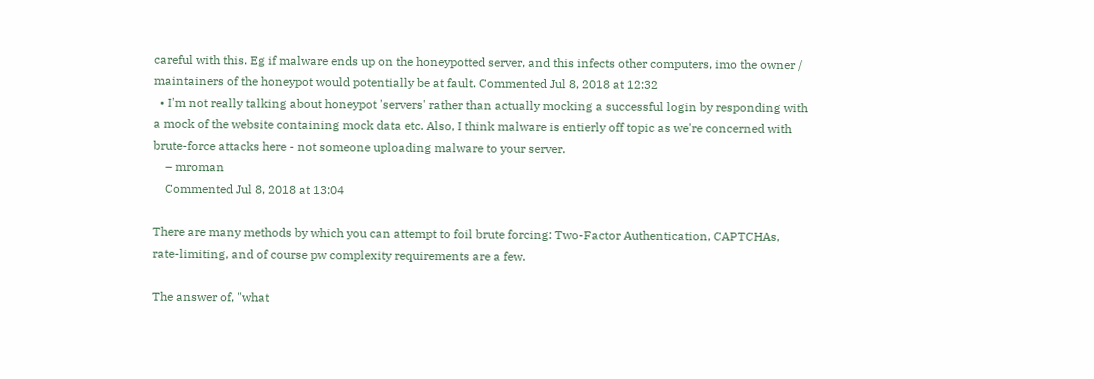careful with this. Eg if malware ends up on the honeypotted server, and this infects other computers, imo the owner / maintainers of the honeypot would potentially be at fault. Commented Jul 8, 2018 at 12:32
  • I'm not really talking about honeypot 'servers' rather than actually mocking a successful login by responding with a mock of the website containing mock data etc. Also, I think malware is entierly off topic as we're concerned with brute-force attacks here - not someone uploading malware to your server.
    – mroman
    Commented Jul 8, 2018 at 13:04

There are many methods by which you can attempt to foil brute forcing: Two-Factor Authentication, CAPTCHAs, rate-limiting, and of course pw complexity requirements are a few.

The answer of, "what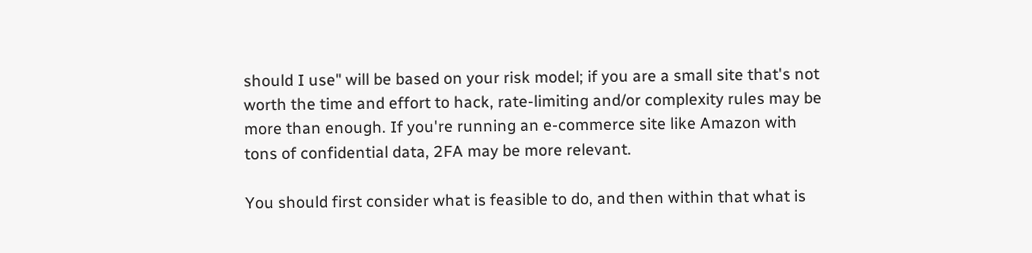should I use" will be based on your risk model; if you are a small site that's not worth the time and effort to hack, rate-limiting and/or complexity rules may be more than enough. If you're running an e-commerce site like Amazon with tons of confidential data, 2FA may be more relevant.

You should first consider what is feasible to do, and then within that what is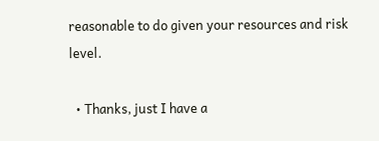reasonable to do given your resources and risk level.

  • Thanks, just I have a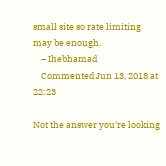small site so rate limiting may be enough.
    – Ihebhamad
    Commented Jun 13, 2018 at 22:23

Not the answer you're looking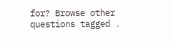for? Browse other questions tagged .